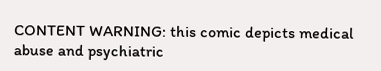CONTENT WARNING: this comic depicts medical abuse and psychiatric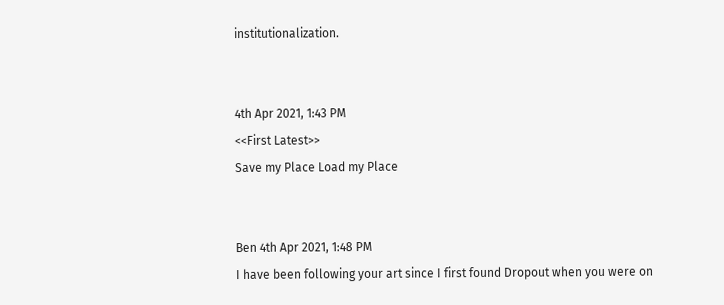institutionalization.


4th Apr 2021, 1:43 PM
<<First Latest>>
Save my Place Load my Place


Ben 4th Apr 2021, 1:48 PM
I have been following your art since I first found Dropout when you were on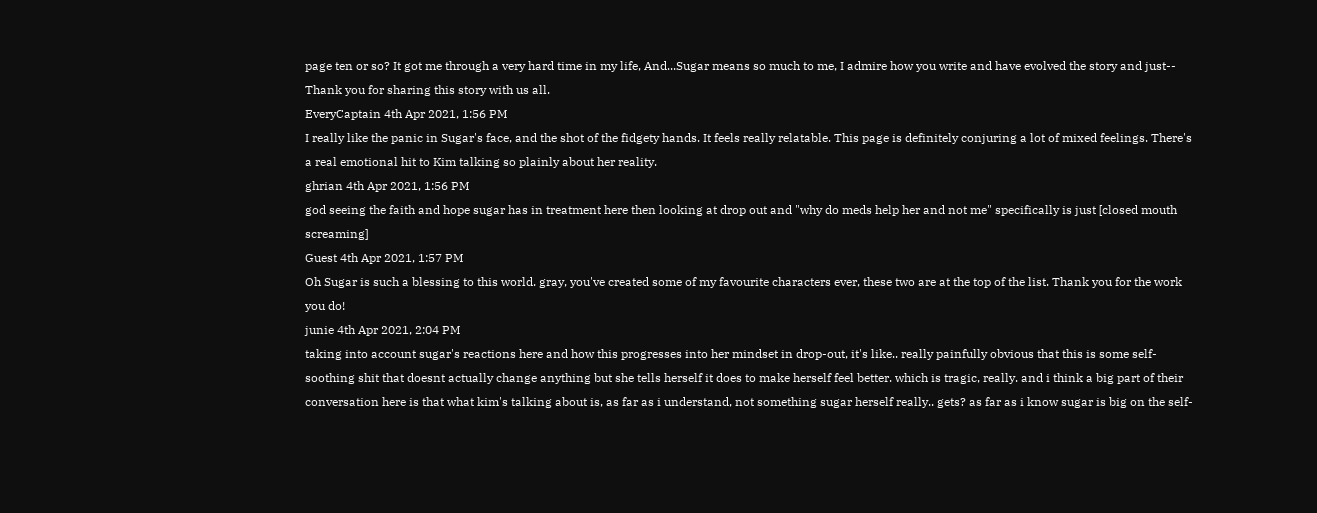page ten or so? It got me through a very hard time in my life, And...Sugar means so much to me, I admire how you write and have evolved the story and just-- Thank you for sharing this story with us all.
EveryCaptain 4th Apr 2021, 1:56 PM
I really like the panic in Sugar's face, and the shot of the fidgety hands. It feels really relatable. This page is definitely conjuring a lot of mixed feelings. There's a real emotional hit to Kim talking so plainly about her reality.
ghrian 4th Apr 2021, 1:56 PM
god seeing the faith and hope sugar has in treatment here then looking at drop out and "why do meds help her and not me" specifically is just [closed mouth screaming]
Guest 4th Apr 2021, 1:57 PM
Oh Sugar is such a blessing to this world. gray, you've created some of my favourite characters ever, these two are at the top of the list. Thank you for the work you do!
junie 4th Apr 2021, 2:04 PM
taking into account sugar's reactions here and how this progresses into her mindset in drop-out, it's like.. really painfully obvious that this is some self-soothing shit that doesnt actually change anything but she tells herself it does to make herself feel better. which is tragic, really. and i think a big part of their conversation here is that what kim's talking about is, as far as i understand, not something sugar herself really.. gets? as far as i know sugar is big on the self-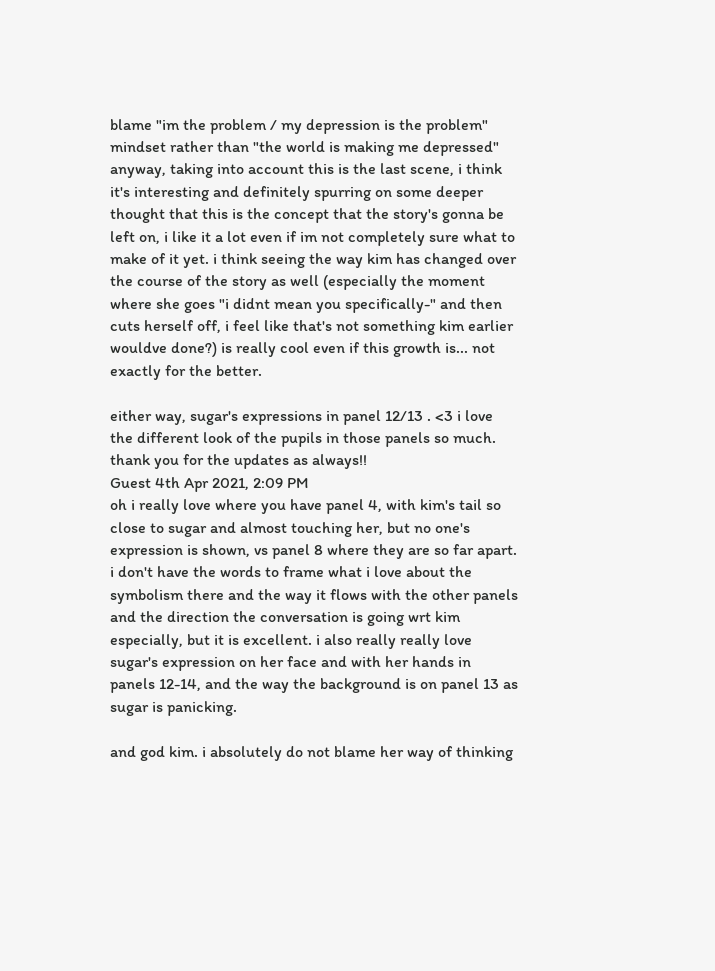blame "im the problem / my depression is the problem" mindset rather than "the world is making me depressed"
anyway, taking into account this is the last scene, i think it's interesting and definitely spurring on some deeper thought that this is the concept that the story's gonna be left on, i like it a lot even if im not completely sure what to make of it yet. i think seeing the way kim has changed over the course of the story as well (especially the moment where she goes "i didnt mean you specifically-" and then cuts herself off, i feel like that's not something kim earlier wouldve done?) is really cool even if this growth is... not exactly for the better.

either way, sugar's expressions in panel 12/13 . <3 i love the different look of the pupils in those panels so much. thank you for the updates as always!!
Guest 4th Apr 2021, 2:09 PM
oh i really love where you have panel 4, with kim's tail so close to sugar and almost touching her, but no one's expression is shown, vs panel 8 where they are so far apart. i don't have the words to frame what i love about the symbolism there and the way it flows with the other panels and the direction the conversation is going wrt kim especially, but it is excellent. i also really really love sugar's expression on her face and with her hands in panels 12-14, and the way the background is on panel 13 as sugar is panicking.

and god kim. i absolutely do not blame her way of thinking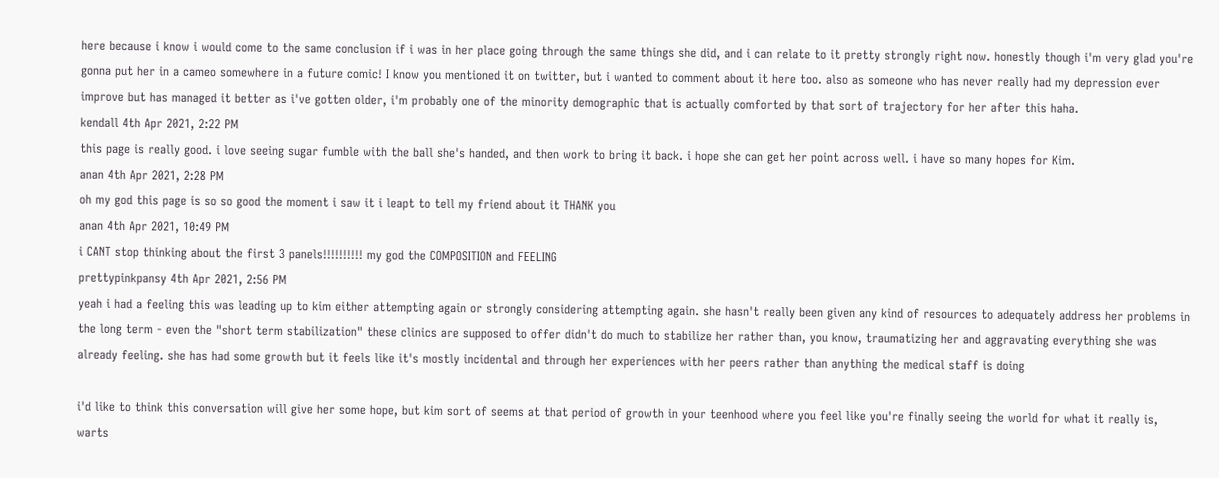here because i know i would come to the same conclusion if i was in her place going through the same things she did, and i can relate to it pretty strongly right now. honestly though i'm very glad you're gonna put her in a cameo somewhere in a future comic! I know you mentioned it on twitter, but i wanted to comment about it here too. also as someone who has never really had my depression ever improve but has managed it better as i've gotten older, i'm probably one of the minority demographic that is actually comforted by that sort of trajectory for her after this haha.
kendall 4th Apr 2021, 2:22 PM
this page is really good. i love seeing sugar fumble with the ball she's handed, and then work to bring it back. i hope she can get her point across well. i have so many hopes for Kim.
anan 4th Apr 2021, 2:28 PM
oh my god this page is so so good the moment i saw it i leapt to tell my friend about it THANK you
anan 4th Apr 2021, 10:49 PM
i CANT stop thinking about the first 3 panels!!!!!!!!!! my god the COMPOSITION and FEELING
prettypinkpansy 4th Apr 2021, 2:56 PM
yeah i had a feeling this was leading up to kim either attempting again or strongly considering attempting again. she hasn't really been given any kind of resources to adequately address her problems in the long term - even the "short term stabilization" these clinics are supposed to offer didn't do much to stabilize her rather than, you know, traumatizing her and aggravating everything she was already feeling. she has had some growth but it feels like it's mostly incidental and through her experiences with her peers rather than anything the medical staff is doing

i'd like to think this conversation will give her some hope, but kim sort of seems at that period of growth in your teenhood where you feel like you're finally seeing the world for what it really is, warts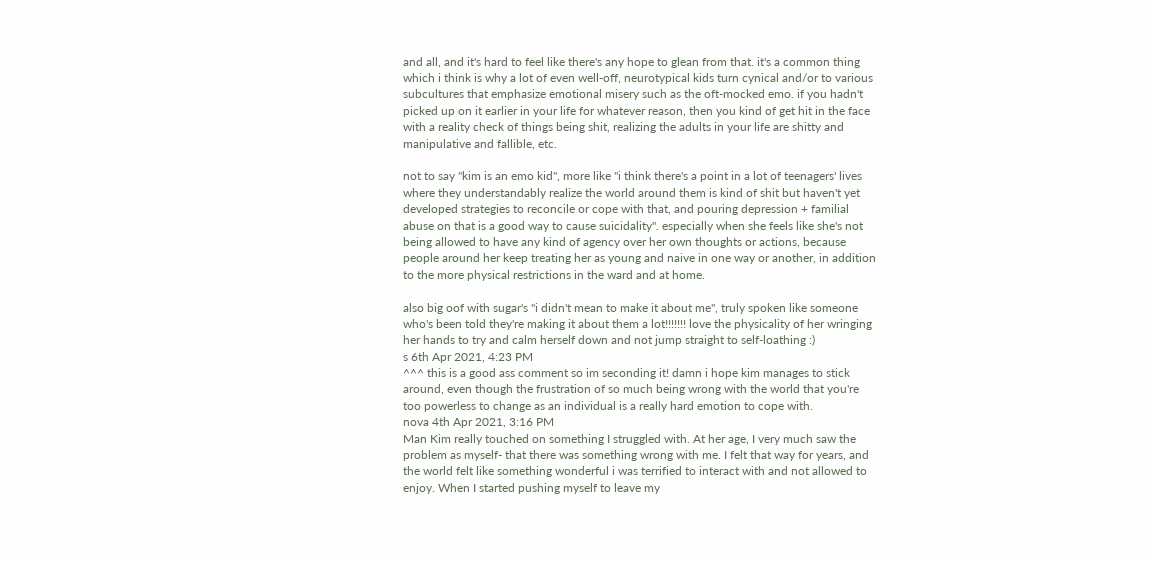and all, and it's hard to feel like there's any hope to glean from that. it's a common thing which i think is why a lot of even well-off, neurotypical kids turn cynical and/or to various subcultures that emphasize emotional misery such as the oft-mocked emo. if you hadn't picked up on it earlier in your life for whatever reason, then you kind of get hit in the face with a reality check of things being shit, realizing the adults in your life are shitty and manipulative and fallible, etc.

not to say "kim is an emo kid", more like "i think there's a point in a lot of teenagers' lives where they understandably realize the world around them is kind of shit but haven't yet developed strategies to reconcile or cope with that, and pouring depression + familial abuse on that is a good way to cause suicidality". especially when she feels like she's not being allowed to have any kind of agency over her own thoughts or actions, because people around her keep treating her as young and naive in one way or another, in addition to the more physical restrictions in the ward and at home.

also big oof with sugar's "i didn't mean to make it about me", truly spoken like someone who's been told they're making it about them a lot!!!!!!! love the physicality of her wringing her hands to try and calm herself down and not jump straight to self-loathing :)
s 6th Apr 2021, 4:23 PM
^^^ this is a good ass comment so im seconding it! damn i hope kim manages to stick around, even though the frustration of so much being wrong with the world that you're too powerless to change as an individual is a really hard emotion to cope with.
nova 4th Apr 2021, 3:16 PM
Man Kim really touched on something I struggled with. At her age, I very much saw the problem as myself- that there was something wrong with me. I felt that way for years, and the world felt like something wonderful i was terrified to interact with and not allowed to enjoy. When I started pushing myself to leave my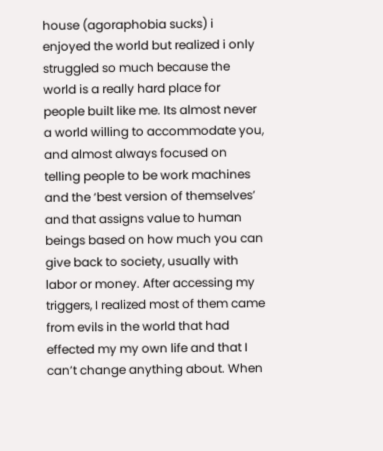house (agoraphobia sucks) i enjoyed the world but realized i only struggled so much because the world is a really hard place for people built like me. Its almost never a world willing to accommodate you, and almost always focused on telling people to be work machines and the ‘best version of themselves’ and that assigns value to human beings based on how much you can give back to society, usually with labor or money. After accessing my triggers, I realized most of them came from evils in the world that had effected my my own life and that I can’t change anything about. When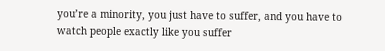you’re a minority, you just have to suffer, and you have to watch people exactly like you suffer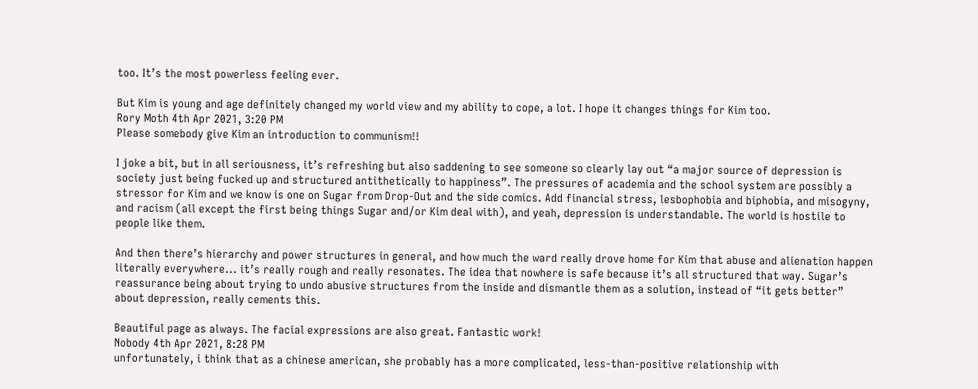too. It’s the most powerless feeling ever.

But Kim is young and age definitely changed my world view and my ability to cope, a lot. I hope it changes things for Kim too.
Rory Moth 4th Apr 2021, 3:20 PM
Please somebody give Kim an introduction to communism!!

I joke a bit, but in all seriousness, it’s refreshing but also saddening to see someone so clearly lay out “a major source of depression is society just being fucked up and structured antithetically to happiness”. The pressures of academia and the school system are possibly a stressor for Kim and we know is one on Sugar from Drop-Out and the side comics. Add financial stress, lesbophobia and biphobia, and misogyny, and racism (all except the first being things Sugar and/or Kim deal with), and yeah, depression is understandable. The world is hostile to people like them.

And then there’s hierarchy and power structures in general, and how much the ward really drove home for Kim that abuse and alienation happen literally everywhere... it’s really rough and really resonates. The idea that nowhere is safe because it’s all structured that way. Sugar’s reassurance being about trying to undo abusive structures from the inside and dismantle them as a solution, instead of “it gets better” about depression, really cements this.

Beautiful page as always. The facial expressions are also great. Fantastic work!
Nobody 4th Apr 2021, 8:28 PM
unfortunately, i think that as a chinese american, she probably has a more complicated, less-than-positive relationship with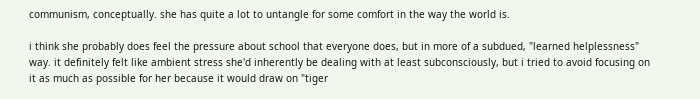communism, conceptually. she has quite a lot to untangle for some comfort in the way the world is.

i think she probably does feel the pressure about school that everyone does, but in more of a subdued, "learned helplessness" way. it definitely felt like ambient stress she'd inherently be dealing with at least subconsciously, but i tried to avoid focusing on it as much as possible for her because it would draw on "tiger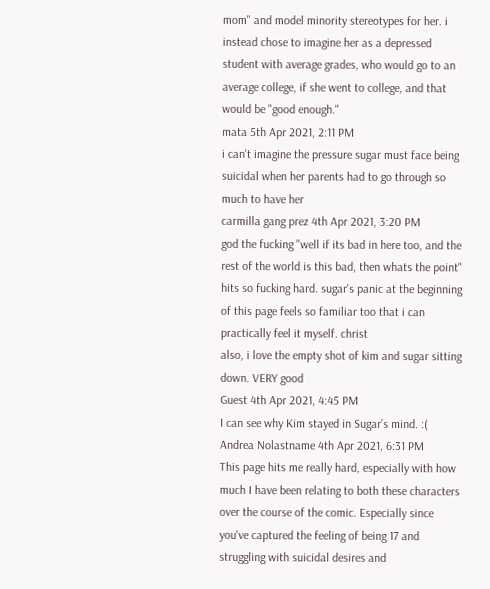mom" and model minority stereotypes for her. i instead chose to imagine her as a depressed student with average grades, who would go to an average college, if she went to college, and that would be "good enough."
mata 5th Apr 2021, 2:11 PM
i can't imagine the pressure sugar must face being suicidal when her parents had to go through so much to have her
carmilla gang prez 4th Apr 2021, 3:20 PM
god the fucking "well if its bad in here too, and the rest of the world is this bad, then whats the point" hits so fucking hard. sugar's panic at the beginning of this page feels so familiar too that i can practically feel it myself. christ
also, i love the empty shot of kim and sugar sitting down. VERY good
Guest 4th Apr 2021, 4:45 PM
I can see why Kim stayed in Sugar’s mind. :(
Andrea Nolastname 4th Apr 2021, 6:31 PM
This page hits me really hard, especially with how much I have been relating to both these characters over the course of the comic. Especially since you've captured the feeling of being 17 and struggling with suicidal desires and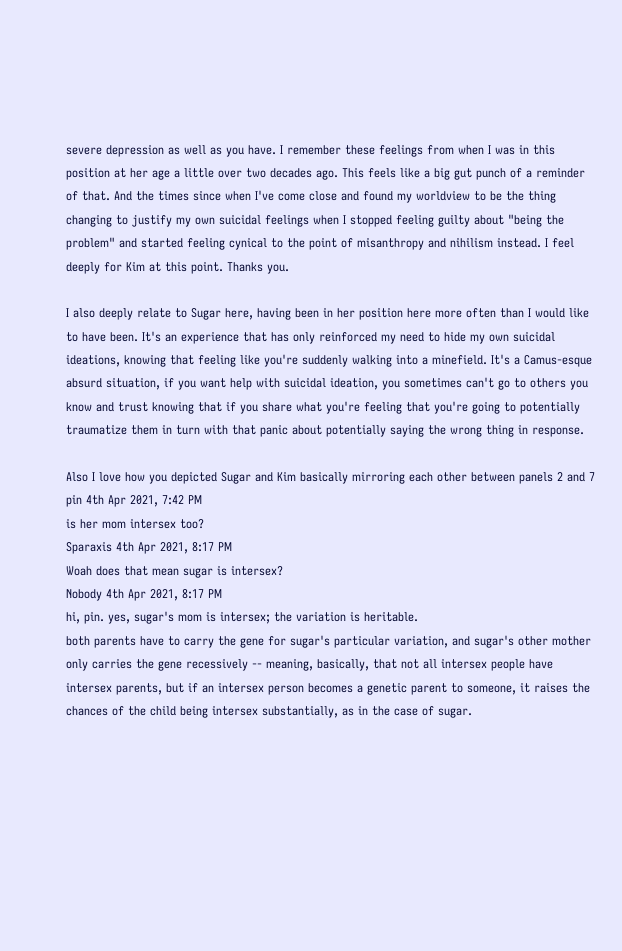severe depression as well as you have. I remember these feelings from when I was in this position at her age a little over two decades ago. This feels like a big gut punch of a reminder of that. And the times since when I've come close and found my worldview to be the thing changing to justify my own suicidal feelings when I stopped feeling guilty about "being the problem" and started feeling cynical to the point of misanthropy and nihilism instead. I feel deeply for Kim at this point. Thanks you.

I also deeply relate to Sugar here, having been in her position here more often than I would like to have been. It's an experience that has only reinforced my need to hide my own suicidal ideations, knowing that feeling like you're suddenly walking into a minefield. It's a Camus-esque absurd situation, if you want help with suicidal ideation, you sometimes can't go to others you know and trust knowing that if you share what you're feeling that you're going to potentially traumatize them in turn with that panic about potentially saying the wrong thing in response.

Also I love how you depicted Sugar and Kim basically mirroring each other between panels 2 and 7
pin 4th Apr 2021, 7:42 PM
is her mom intersex too?
Sparaxis 4th Apr 2021, 8:17 PM
Woah does that mean sugar is intersex?
Nobody 4th Apr 2021, 8:17 PM
hi, pin. yes, sugar's mom is intersex; the variation is heritable.
both parents have to carry the gene for sugar's particular variation, and sugar's other mother only carries the gene recessively -- meaning, basically, that not all intersex people have intersex parents, but if an intersex person becomes a genetic parent to someone, it raises the chances of the child being intersex substantially, as in the case of sugar.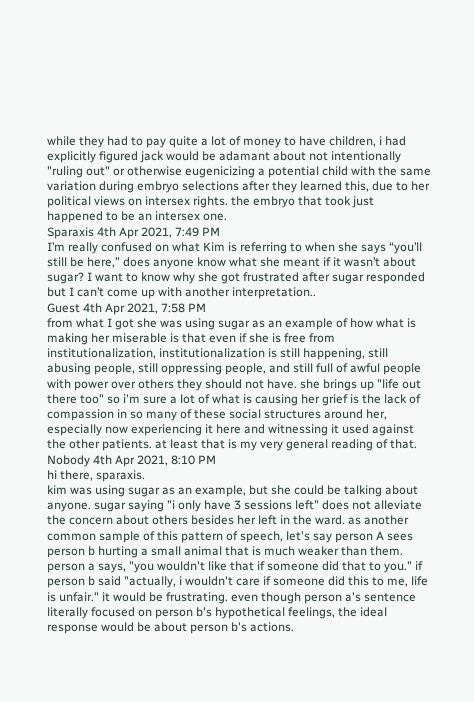while they had to pay quite a lot of money to have children, i had explicitly figured jack would be adamant about not intentionally "ruling out" or otherwise eugenicizing a potential child with the same variation during embryo selections after they learned this, due to her political views on intersex rights. the embryo that took just happened to be an intersex one.
Sparaxis 4th Apr 2021, 7:49 PM
I’m really confused on what Kim is referring to when she says “you’ll still be here,” does anyone know what she meant if it wasn’t about sugar? I want to know why she got frustrated after sugar responded but I can’t come up with another interpretation..
Guest 4th Apr 2021, 7:58 PM
from what I got she was using sugar as an example of how what is making her miserable is that even if she is free from institutionalization, institutionalization is still happening, still abusing people, still oppressing people, and still full of awful people with power over others they should not have. she brings up "life out there too" so i'm sure a lot of what is causing her grief is the lack of compassion in so many of these social structures around her, especially now experiencing it here and witnessing it used against the other patients. at least that is my very general reading of that.
Nobody 4th Apr 2021, 8:10 PM
hi there, sparaxis.
kim was using sugar as an example, but she could be talking about anyone. sugar saying "i only have 3 sessions left" does not alleviate the concern about others besides her left in the ward. as another common sample of this pattern of speech, let's say person A sees person b hurting a small animal that is much weaker than them. person a says, "you wouldn't like that if someone did that to you." if person b said "actually, i wouldn't care if someone did this to me, life is unfair." it would be frustrating. even though person a's sentence literally focused on person b's hypothetical feelings, the ideal response would be about person b's actions.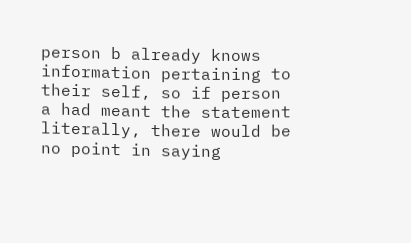person b already knows information pertaining to their self, so if person a had meant the statement literally, there would be no point in saying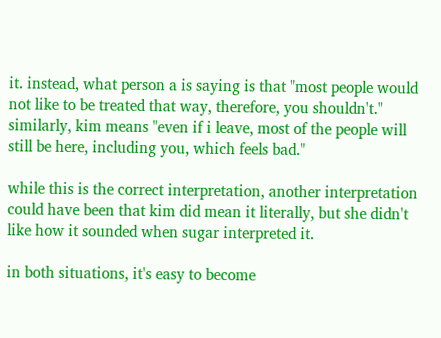it. instead, what person a is saying is that "most people would not like to be treated that way, therefore, you shouldn't." similarly, kim means "even if i leave, most of the people will still be here, including you, which feels bad."

while this is the correct interpretation, another interpretation could have been that kim did mean it literally, but she didn't like how it sounded when sugar interpreted it.

in both situations, it's easy to become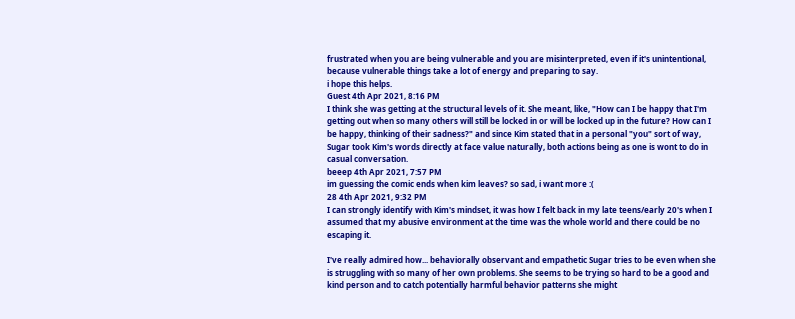frustrated when you are being vulnerable and you are misinterpreted, even if it's unintentional, because vulnerable things take a lot of energy and preparing to say.
i hope this helps.
Guest 4th Apr 2021, 8:16 PM
I think she was getting at the structural levels of it. She meant, like, "How can I be happy that I'm getting out when so many others will still be locked in or will be locked up in the future? How can I be happy, thinking of their sadness?" and since Kim stated that in a personal "you" sort of way, Sugar took Kim's words directly at face value naturally, both actions being as one is wont to do in casual conversation.
beeep 4th Apr 2021, 7:57 PM
im guessing the comic ends when kim leaves? so sad, i want more :(
28 4th Apr 2021, 9:32 PM
I can strongly identify with Kim's mindset, it was how I felt back in my late teens/early 20's when I assumed that my abusive environment at the time was the whole world and there could be no escaping it.

I've really admired how... behaviorally observant and empathetic Sugar tries to be even when she is struggling with so many of her own problems. She seems to be trying so hard to be a good and kind person and to catch potentially harmful behavior patterns she might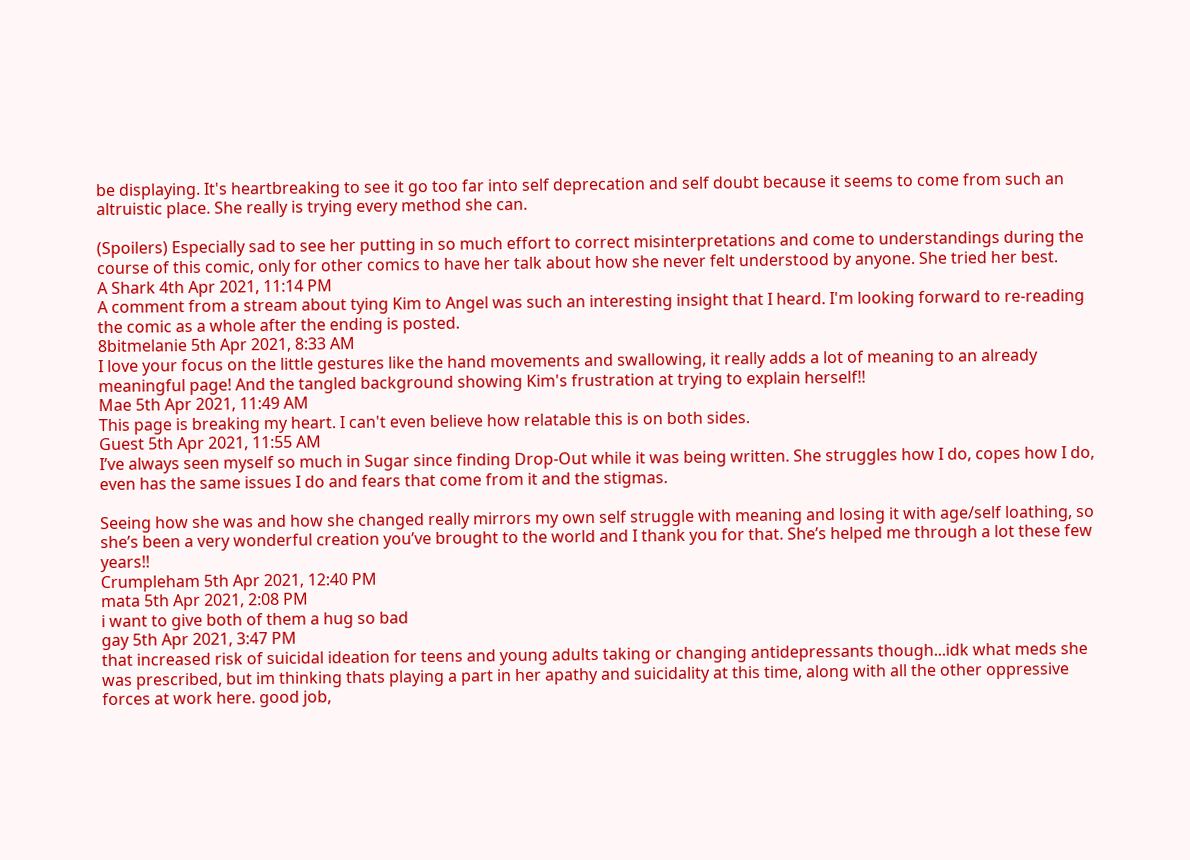be displaying. It's heartbreaking to see it go too far into self deprecation and self doubt because it seems to come from such an altruistic place. She really is trying every method she can.

(Spoilers) Especially sad to see her putting in so much effort to correct misinterpretations and come to understandings during the course of this comic, only for other comics to have her talk about how she never felt understood by anyone. She tried her best.
A Shark 4th Apr 2021, 11:14 PM
A comment from a stream about tying Kim to Angel was such an interesting insight that I heard. I'm looking forward to re-reading the comic as a whole after the ending is posted.
8bitmelanie 5th Apr 2021, 8:33 AM
I love your focus on the little gestures like the hand movements and swallowing, it really adds a lot of meaning to an already meaningful page! And the tangled background showing Kim's frustration at trying to explain herself!!
Mae 5th Apr 2021, 11:49 AM
This page is breaking my heart. I can't even believe how relatable this is on both sides.
Guest 5th Apr 2021, 11:55 AM
I’ve always seen myself so much in Sugar since finding Drop-Out while it was being written. She struggles how I do, copes how I do, even has the same issues I do and fears that come from it and the stigmas.

Seeing how she was and how she changed really mirrors my own self struggle with meaning and losing it with age/self loathing, so she’s been a very wonderful creation you’ve brought to the world and I thank you for that. She’s helped me through a lot these few years!!
Crumpleham 5th Apr 2021, 12:40 PM
mata 5th Apr 2021, 2:08 PM
i want to give both of them a hug so bad
gay 5th Apr 2021, 3:47 PM
that increased risk of suicidal ideation for teens and young adults taking or changing antidepressants though...idk what meds she was prescribed, but im thinking thats playing a part in her apathy and suicidality at this time, along with all the other oppressive forces at work here. good job,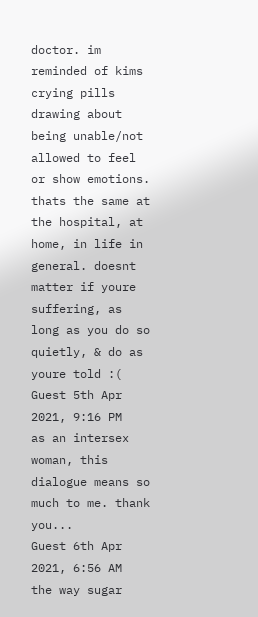doctor. im reminded of kims crying pills drawing about being unable/not allowed to feel or show emotions. thats the same at the hospital, at home, in life in general. doesnt matter if youre suffering, as long as you do so quietly, & do as youre told :(
Guest 5th Apr 2021, 9:16 PM
as an intersex woman, this dialogue means so much to me. thank you...
Guest 6th Apr 2021, 6:56 AM
the way sugar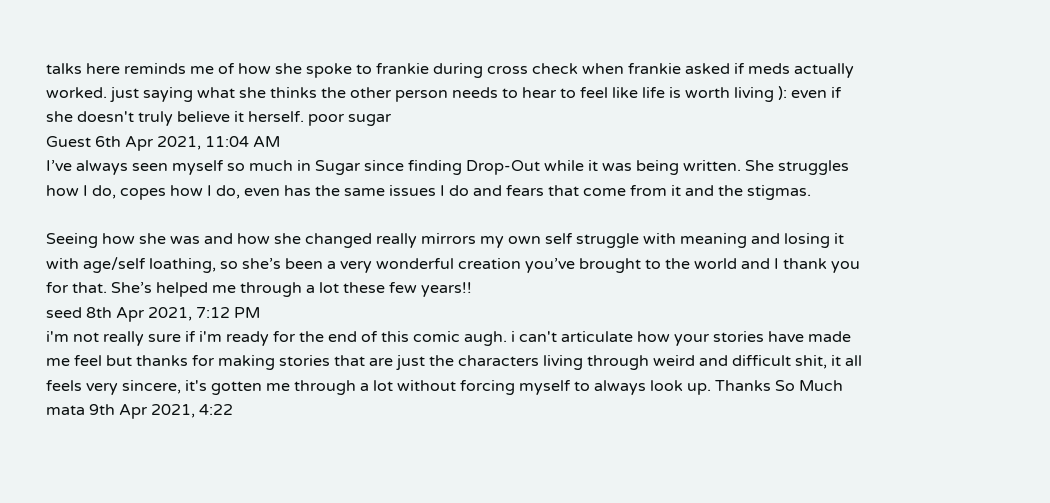talks here reminds me of how she spoke to frankie during cross check when frankie asked if meds actually worked. just saying what she thinks the other person needs to hear to feel like life is worth living ): even if she doesn't truly believe it herself. poor sugar
Guest 6th Apr 2021, 11:04 AM
I’ve always seen myself so much in Sugar since finding Drop-Out while it was being written. She struggles how I do, copes how I do, even has the same issues I do and fears that come from it and the stigmas.

Seeing how she was and how she changed really mirrors my own self struggle with meaning and losing it with age/self loathing, so she’s been a very wonderful creation you’ve brought to the world and I thank you for that. She’s helped me through a lot these few years!!
seed 8th Apr 2021, 7:12 PM
i'm not really sure if i'm ready for the end of this comic augh. i can't articulate how your stories have made me feel but thanks for making stories that are just the characters living through weird and difficult shit, it all feels very sincere, it's gotten me through a lot without forcing myself to always look up. Thanks So Much
mata 9th Apr 2021, 4:22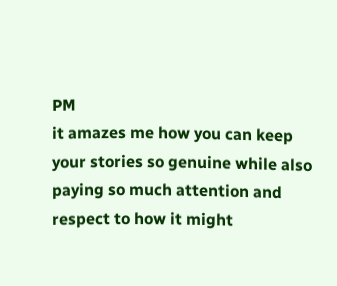PM
it amazes me how you can keep your stories so genuine while also paying so much attention and respect to how it might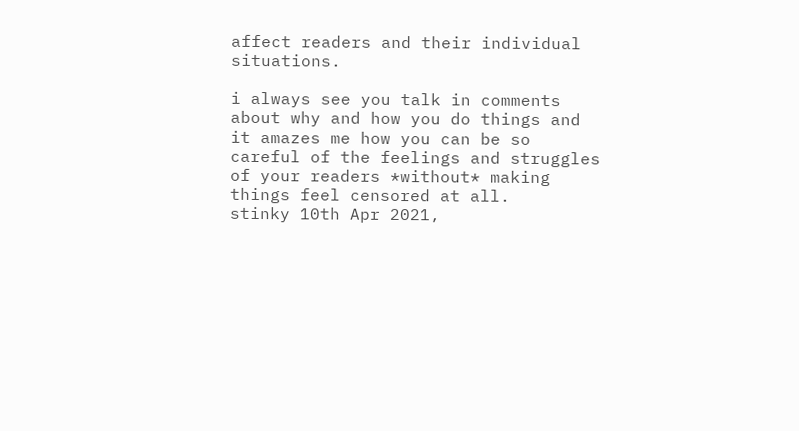affect readers and their individual situations.

i always see you talk in comments about why and how you do things and it amazes me how you can be so careful of the feelings and struggles of your readers *without* making things feel censored at all.
stinky 10th Apr 2021,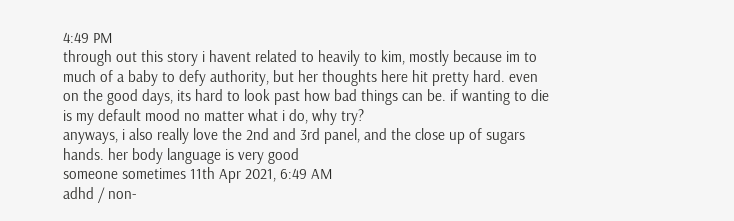4:49 PM
through out this story i havent related to heavily to kim, mostly because im to much of a baby to defy authority, but her thoughts here hit pretty hard. even on the good days, its hard to look past how bad things can be. if wanting to die is my default mood no matter what i do, why try?
anyways, i also really love the 2nd and 3rd panel, and the close up of sugars hands. her body language is very good
someone sometimes 11th Apr 2021, 6:49 AM
adhd / non-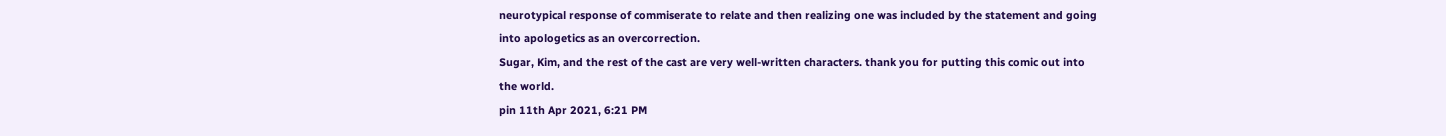neurotypical response of commiserate to relate and then realizing one was included by the statement and going into apologetics as an overcorrection.
Sugar, Kim, and the rest of the cast are very well-written characters. thank you for putting this comic out into the world.
pin 11th Apr 2021, 6:21 PM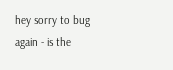hey sorry to bug again - is the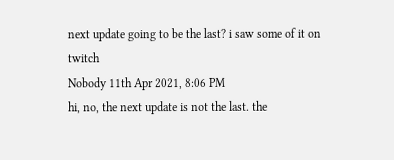next update going to be the last? i saw some of it on twitch
Nobody 11th Apr 2021, 8:06 PM
hi, no, the next update is not the last. the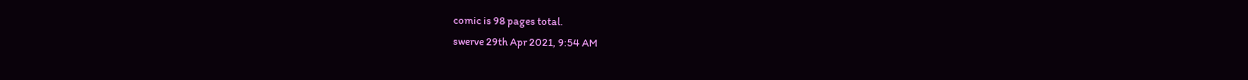comic is 98 pages total.
swerve 29th Apr 2021, 9:54 AM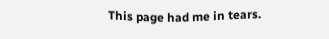This page had me in tears.